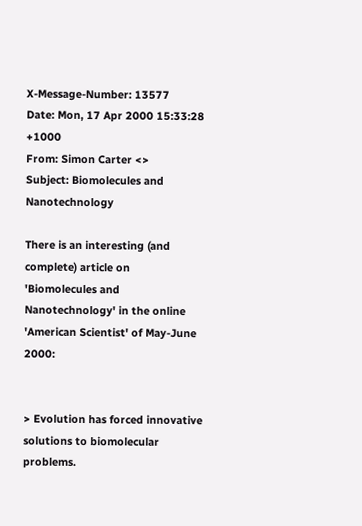X-Message-Number: 13577
Date: Mon, 17 Apr 2000 15:33:28 +1000
From: Simon Carter <>
Subject: Biomolecules and Nanotechnology

There is an interesting (and complete) article on 'Biomolecules and
Nanotechnology' in the online 'American Scientist' of May-June 2000:


> Evolution has forced innovative solutions to biomolecular problems.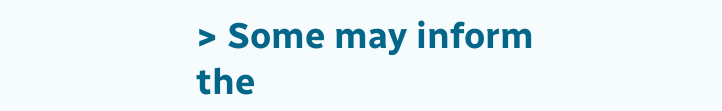> Some may inform the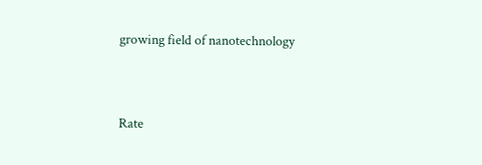growing field of nanotechnology


Rate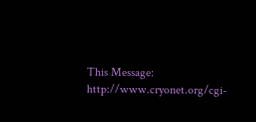This Message: http://www.cryonet.org/cgi-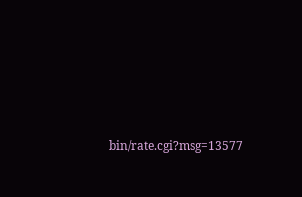bin/rate.cgi?msg=13577